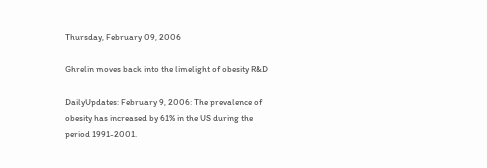Thursday, February 09, 2006

Ghrelin moves back into the limelight of obesity R&D

DailyUpdates: February 9, 2006: The prevalence of obesity has increased by 61% in the US during the period 1991-2001.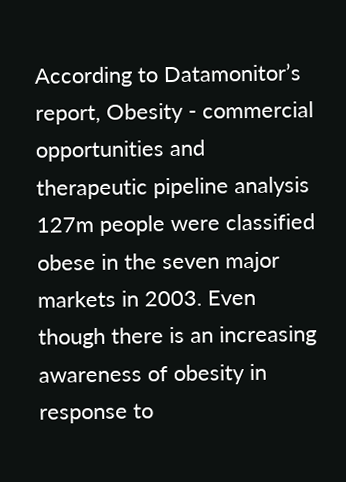According to Datamonitor’s report, Obesity - commercial opportunities and therapeutic pipeline analysis 127m people were classified obese in the seven major markets in 2003. Even though there is an increasing awareness of obesity in response to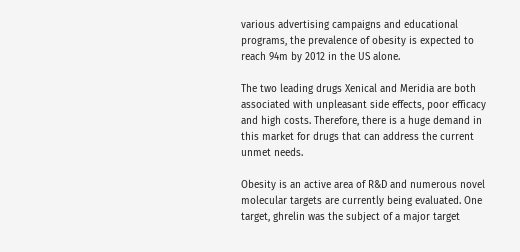various advertising campaigns and educational programs, the prevalence of obesity is expected to reach 94m by 2012 in the US alone.

The two leading drugs Xenical and Meridia are both associated with unpleasant side effects, poor efficacy and high costs. Therefore, there is a huge demand in this market for drugs that can address the current unmet needs.

Obesity is an active area of R&D and numerous novel molecular targets are currently being evaluated. One target, ghrelin was the subject of a major target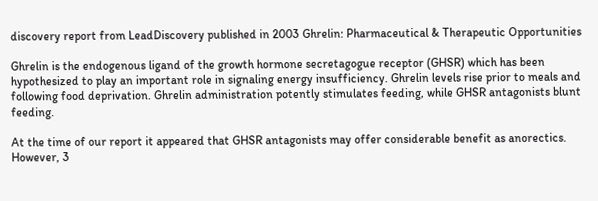discovery report from LeadDiscovery published in 2003 Ghrelin: Pharmaceutical & Therapeutic Opportunities

Ghrelin is the endogenous ligand of the growth hormone secretagogue receptor (GHSR) which has been hypothesized to play an important role in signaling energy insufficiency. Ghrelin levels rise prior to meals and following food deprivation. Ghrelin administration potently stimulates feeding, while GHSR antagonists blunt feeding.

At the time of our report it appeared that GHSR antagonists may offer considerable benefit as anorectics. However, 3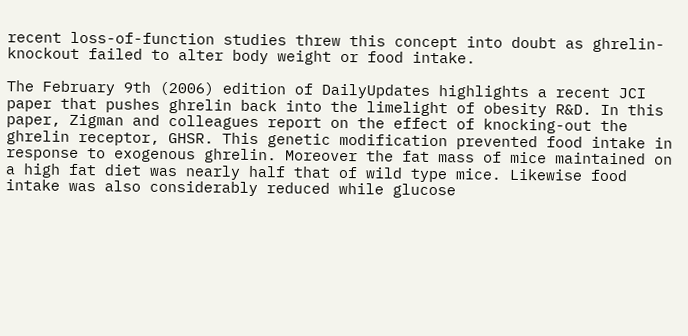recent loss-of-function studies threw this concept into doubt as ghrelin-knockout failed to alter body weight or food intake.

The February 9th (2006) edition of DailyUpdates highlights a recent JCI paper that pushes ghrelin back into the limelight of obesity R&D. In this paper, Zigman and colleagues report on the effect of knocking-out the ghrelin receptor, GHSR. This genetic modification prevented food intake in response to exogenous ghrelin. Moreover the fat mass of mice maintained on a high fat diet was nearly half that of wild type mice. Likewise food intake was also considerably reduced while glucose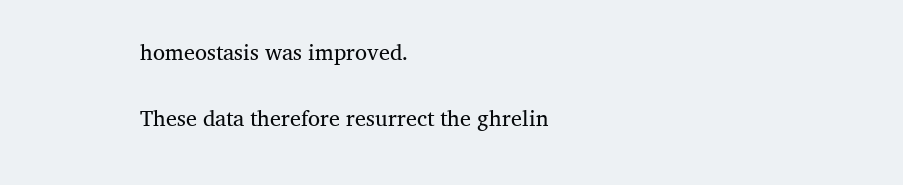homeostasis was improved.

These data therefore resurrect the ghrelin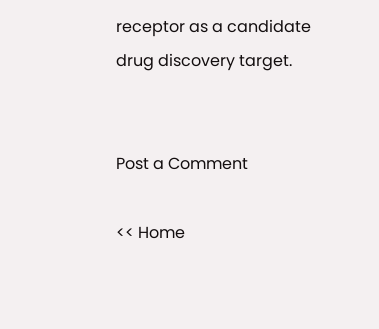receptor as a candidate drug discovery target.


Post a Comment

<< Home